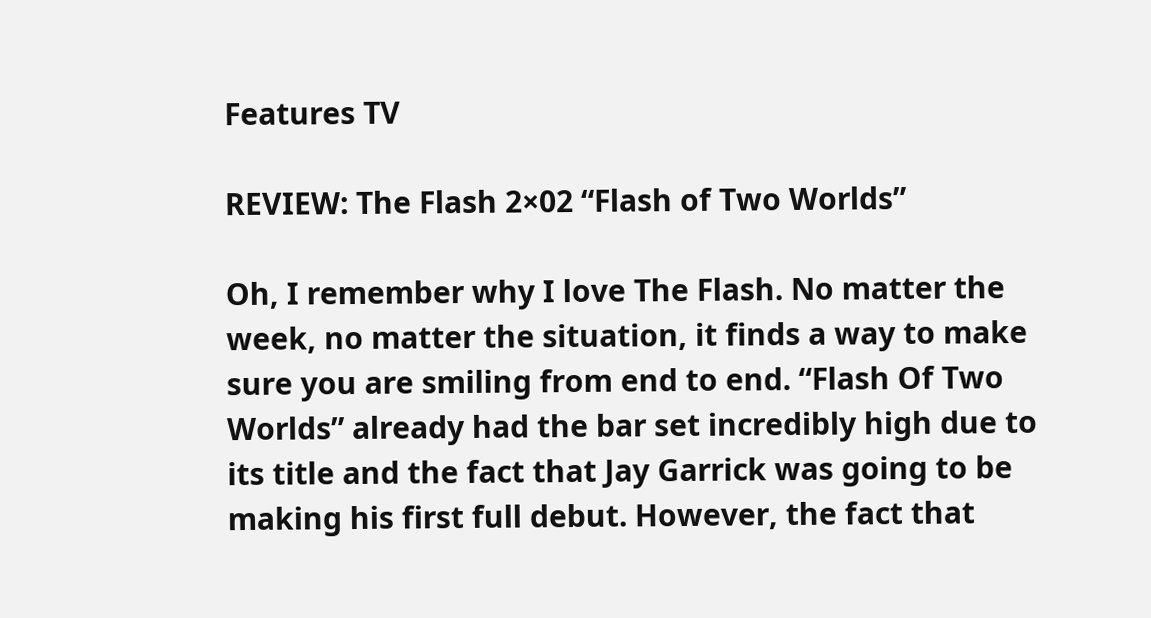Features TV

REVIEW: The Flash 2×02 “Flash of Two Worlds”

Oh, I remember why I love The Flash. No matter the week, no matter the situation, it finds a way to make sure you are smiling from end to end. “Flash Of Two Worlds” already had the bar set incredibly high due to its title and the fact that Jay Garrick was going to be making his first full debut. However, the fact that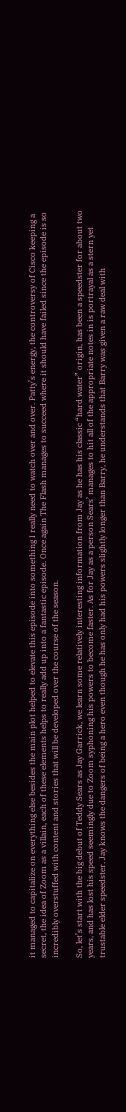it managed to capitalize on everything else besides the main plot helped to elevate this episode into something I really need to watch over and over. Patty’s energy, the controversy of Cisco keeping a secret, the idea of Zoom as a villain, each of these elements helps to really add up into a fantastic episode. Once again The Flash manages to succeed where it should have failed since the episode is so incredibly overstuffed with content and stories that will be developed over the course of the season.

So, let’s start with the big debut of Teddy Sears as Jay Garrick, we learn some relatively interesting information from Jay as he has his classic “hard water” origin, has been a speedster for about two years, and has lost his speed seemingly due to Zoom syphoning his powers to become faster. As for Jay as a person Sears’ manages to hit all of the appropriate notes in is portrayal as a stern yet trustable elder speedster. Jay knows the dangers of being a hero even though he has only had his powers slightly longer than Barry, he understands that Barry was given a raw deal with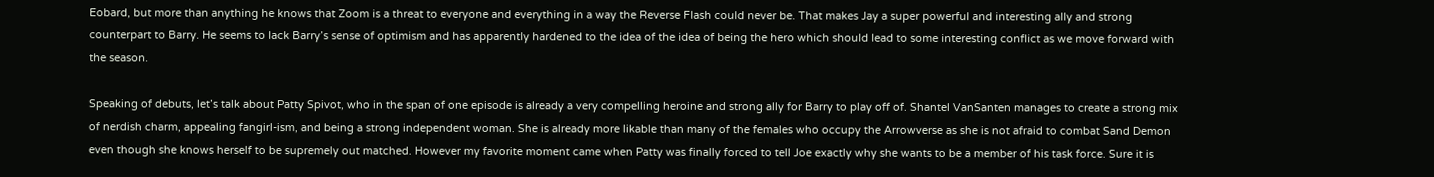Eobard, but more than anything he knows that Zoom is a threat to everyone and everything in a way the Reverse Flash could never be. That makes Jay a super powerful and interesting ally and strong counterpart to Barry. He seems to lack Barry’s sense of optimism and has apparently hardened to the idea of the idea of being the hero which should lead to some interesting conflict as we move forward with the season.

Speaking of debuts, let’s talk about Patty Spivot, who in the span of one episode is already a very compelling heroine and strong ally for Barry to play off of. Shantel VanSanten manages to create a strong mix of nerdish charm, appealing fangirl-ism, and being a strong independent woman. She is already more likable than many of the females who occupy the Arrowverse as she is not afraid to combat Sand Demon even though she knows herself to be supremely out matched. However my favorite moment came when Patty was finally forced to tell Joe exactly why she wants to be a member of his task force. Sure it is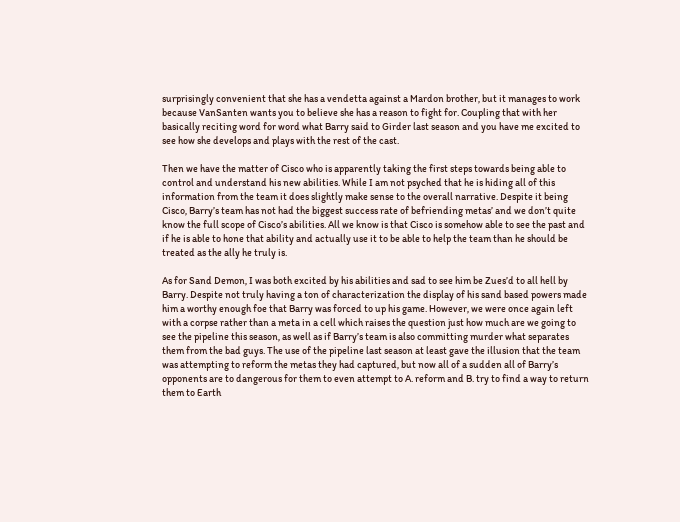surprisingly convenient that she has a vendetta against a Mardon brother, but it manages to work because VanSanten wants you to believe she has a reason to fight for. Coupling that with her basically reciting word for word what Barry said to Girder last season and you have me excited to see how she develops and plays with the rest of the cast.

Then we have the matter of Cisco who is apparently taking the first steps towards being able to control and understand his new abilities. While I am not psyched that he is hiding all of this information from the team it does slightly make sense to the overall narrative. Despite it being Cisco, Barry’s team has not had the biggest success rate of befriending metas’ and we don’t quite know the full scope of Cisco’s abilities. All we know is that Cisco is somehow able to see the past and if he is able to hone that ability and actually use it to be able to help the team than he should be treated as the ally he truly is.

As for Sand Demon, I was both excited by his abilities and sad to see him be Zues’d to all hell by Barry. Despite not truly having a ton of characterization the display of his sand based powers made him a worthy enough foe that Barry was forced to up his game. However, we were once again left with a corpse rather than a meta in a cell which raises the question just how much are we going to see the pipeline this season, as well as if Barry’s team is also committing murder what separates them from the bad guys. The use of the pipeline last season at least gave the illusion that the team was attempting to reform the metas they had captured, but now all of a sudden all of Barry’s opponents are to dangerous for them to even attempt to A. reform and B. try to find a way to return them to Earth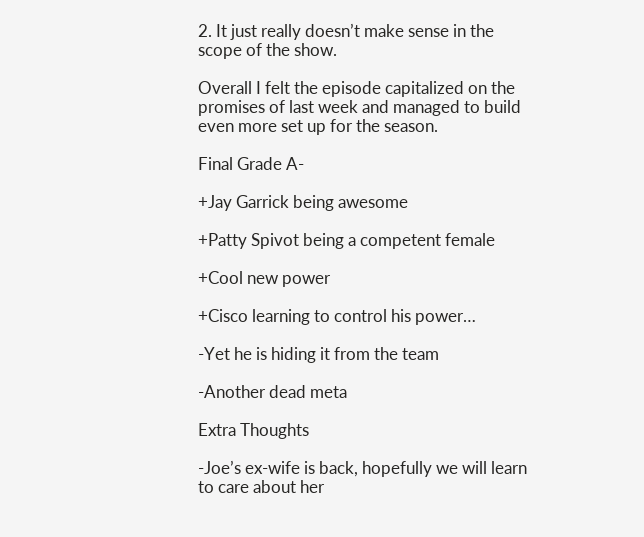2. It just really doesn’t make sense in the scope of the show.

Overall I felt the episode capitalized on the promises of last week and managed to build even more set up for the season.

Final Grade A-

+Jay Garrick being awesome

+Patty Spivot being a competent female

+Cool new power

+Cisco learning to control his power…

-Yet he is hiding it from the team

-Another dead meta

Extra Thoughts

-Joe’s ex-wife is back, hopefully we will learn to care about her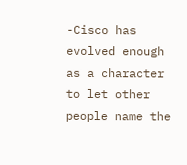-Cisco has evolved enough as a character to let other people name the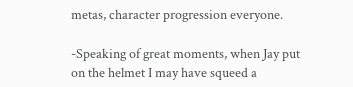metas, character progression everyone.

-Speaking of great moments, when Jay put on the helmet I may have squeed a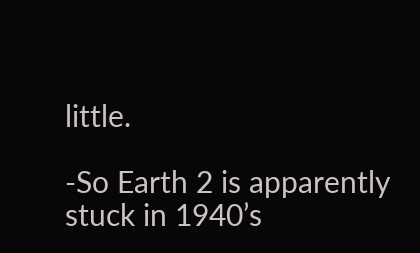little.

-So Earth 2 is apparently stuck in 1940’s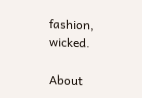fashion, wicked.

About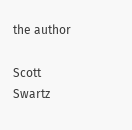the author

Scott Swartz